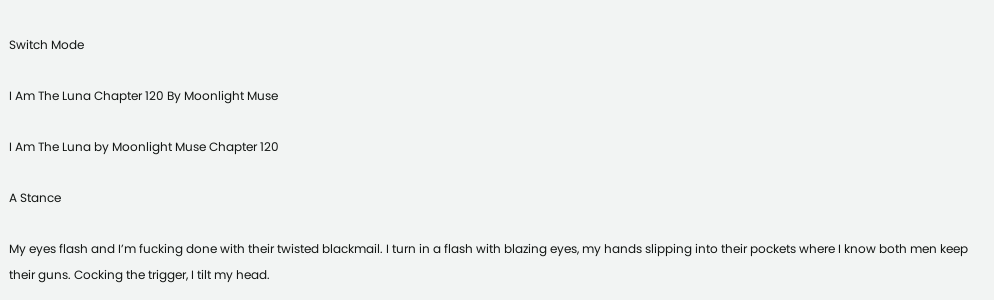Switch Mode

I Am The Luna Chapter 120 By Moonlight Muse

I Am The Luna by Moonlight Muse Chapter 120

A Stance

My eyes flash and I’m fucking done with their twisted blackmail. I turn in a flash with blazing eyes, my hands slipping into their pockets where I know both men keep their guns. Cocking the trigger, I tilt my head.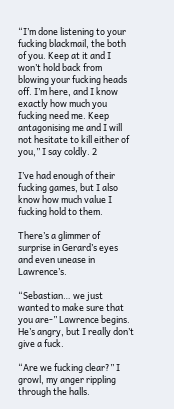“I’m done listening to your fucking blackmail, the both of you. Keep at it and I won’t hold back from blowing your fucking heads off. I’m here, and I know exactly how much you fucking need me. Keep antagonising me and I will not hesitate to kill either of you,” I say coldly. 2

I’ve had enough of their fucking games, but I also know how much value I fucking hold to them.

There’s a glimmer of surprise in Gerard’s eyes and even unease in Lawrence’s.

“Sebastian… we just wanted to make sure that you are-” Lawrence begins. He’s angry, but I really don’t give a fuck.

“Are we fucking clear?” I growl, my anger rippling through the halls.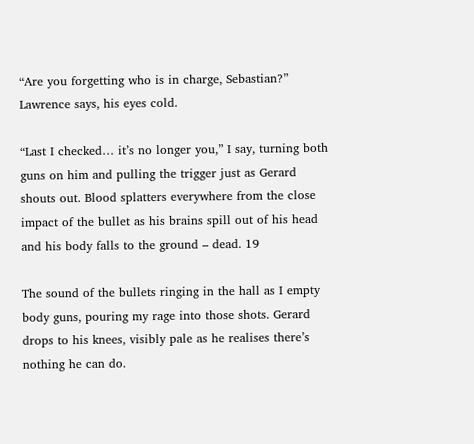“Are you forgetting who is in charge, Sebastian?” Lawrence says, his eyes cold.

“Last I checked… it’s no longer you,” I say, turning both guns on him and pulling the trigger just as Gerard shouts out. Blood splatters everywhere from the close impact of the bullet as his brains spill out of his head and his body falls to the ground – dead. 19

The sound of the bullets ringing in the hall as I empty body guns, pouring my rage into those shots. Gerard drops to his knees, visibly pale as he realises there’s nothing he can do.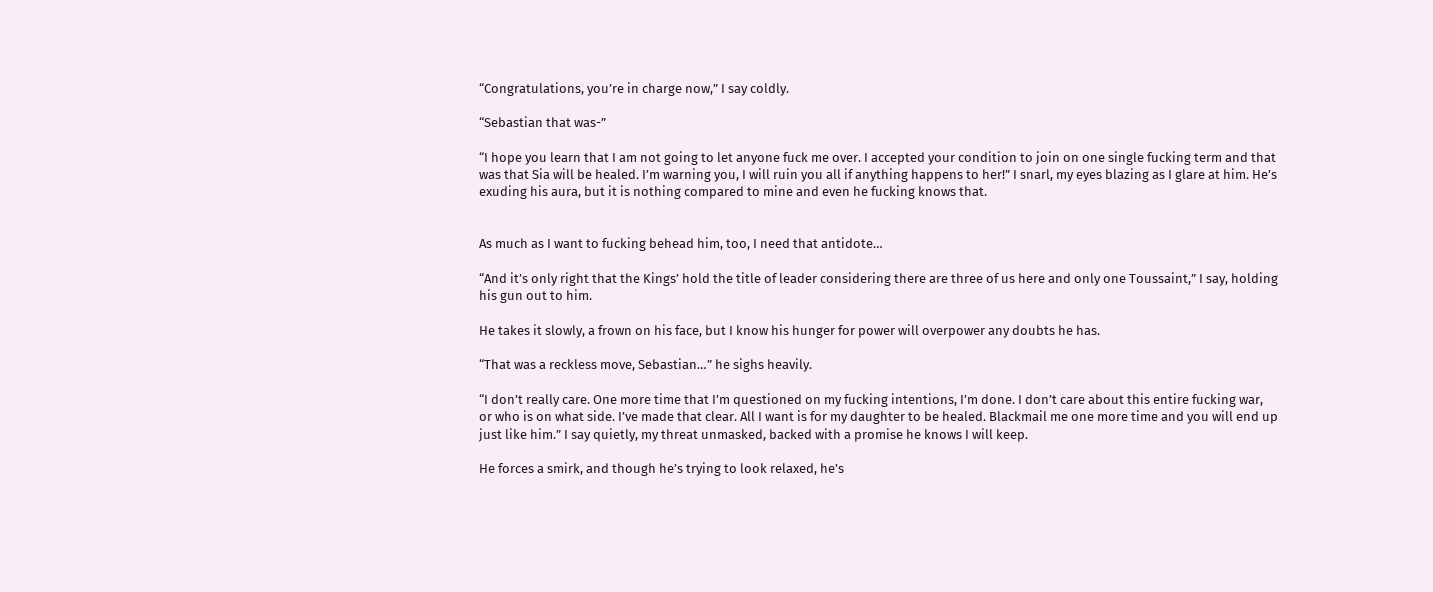“Congratulations, you’re in charge now,” I say coldly.

“Sebastian that was-”

“I hope you learn that I am not going to let anyone fuck me over. I accepted your condition to join on one single fucking term and that was that Sia will be healed. I’m warning you, I will ruin you all if anything happens to her!” I snarl, my eyes blazing as I glare at him. He’s exuding his aura, but it is nothing compared to mine and even he fucking knows that.


As much as I want to fucking behead him, too, I need that antidote…

“And it’s only right that the Kings’ hold the title of leader considering there are three of us here and only one Toussaint,” I say, holding his gun out to him.

He takes it slowly, a frown on his face, but I know his hunger for power will overpower any doubts he has.

“That was a reckless move, Sebastian…” he sighs heavily.

“I don’t really care. One more time that I’m questioned on my fucking intentions, I’m done. I don’t care about this entire fucking war, or who is on what side. I’ve made that clear. All I want is for my daughter to be healed. Blackmail me one more time and you will end up just like him.” I say quietly, my threat unmasked, backed with a promise he knows I will keep.

He forces a smirk, and though he’s trying to look relaxed, he’s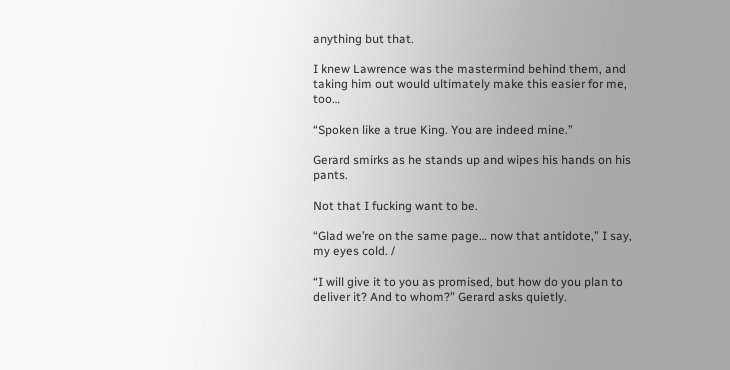anything but that.

I knew Lawrence was the mastermind behind them, and taking him out would ultimately make this easier for me, too…

“Spoken like a true King. You are indeed mine.”

Gerard smirks as he stands up and wipes his hands on his pants.

Not that I fucking want to be.

“Glad we’re on the same page… now that antidote,” I say, my eyes cold. /

“I will give it to you as promised, but how do you plan to deliver it? And to whom?” Gerard asks quietly.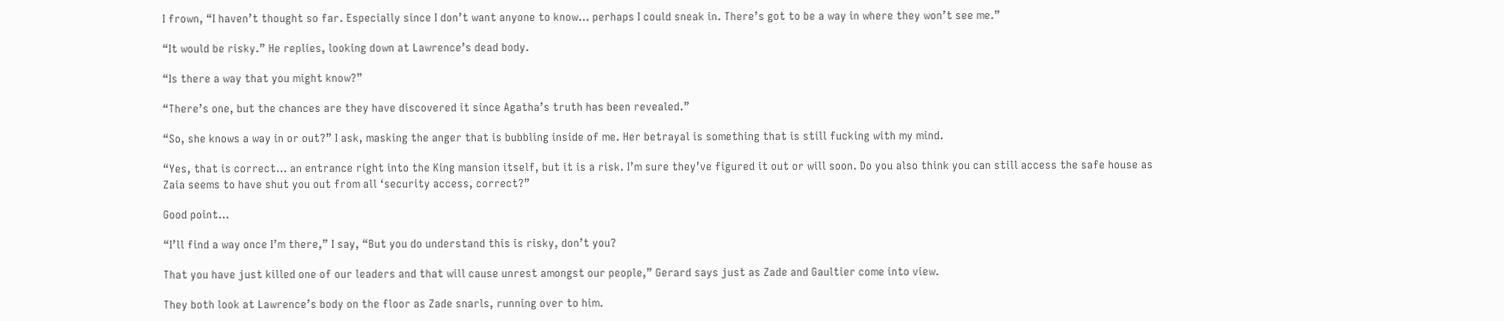I frown, “I haven’t thought so far. Especially since I don’t want anyone to know… perhaps I could sneak in. There’s got to be a way in where they won’t see me.”

“It would be risky.” He replies, looking down at Lawrence’s dead body.

“Is there a way that you might know?”

“There’s one, but the chances are they have discovered it since Agatha’s truth has been revealed.”

“So, she knows a way in or out?” I ask, masking the anger that is bubbling inside of me. Her betrayal is something that is still fucking with my mind.

“Yes, that is correct… an entrance right into the King mansion itself, but it is a risk. I’m sure they’ve figured it out or will soon. Do you also think you can still access the safe house as Zaia seems to have shut you out from all ‘security access, correct?”

Good point…

“I’ll find a way once I’m there,” I say, “But you do understand this is risky, don’t you?

That you have just killed one of our leaders and that will cause unrest amongst our people,” Gerard says just as Zade and Gaultier come into view.

They both look at Lawrence’s body on the floor as Zade snarls, running over to him.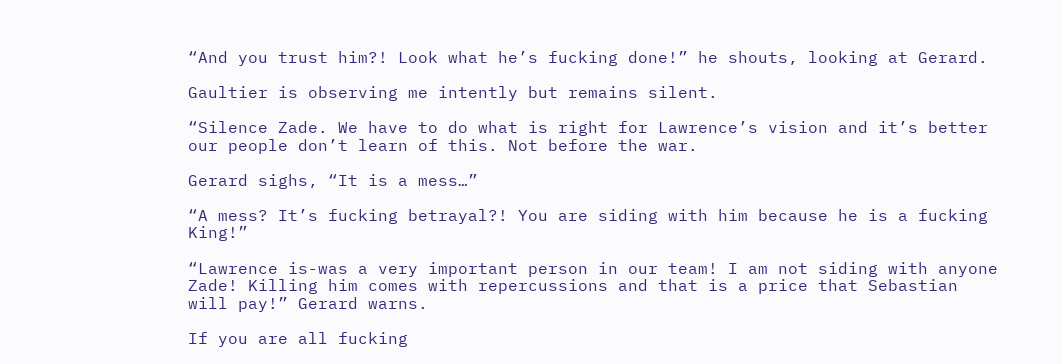“And you trust him?! Look what he’s fucking done!” he shouts, looking at Gerard.

Gaultier is observing me intently but remains silent.

“Silence Zade. We have to do what is right for Lawrence’s vision and it’s better our people don’t learn of this. Not before the war.

Gerard sighs, “It is a mess…”

“A mess? It’s fucking betrayal?! You are siding with him because he is a fucking King!”

“Lawrence is-was a very important person in our team! I am not siding with anyone Zade! Killing him comes with repercussions and that is a price that Sebastian will pay!” Gerard warns.

If you are all fucking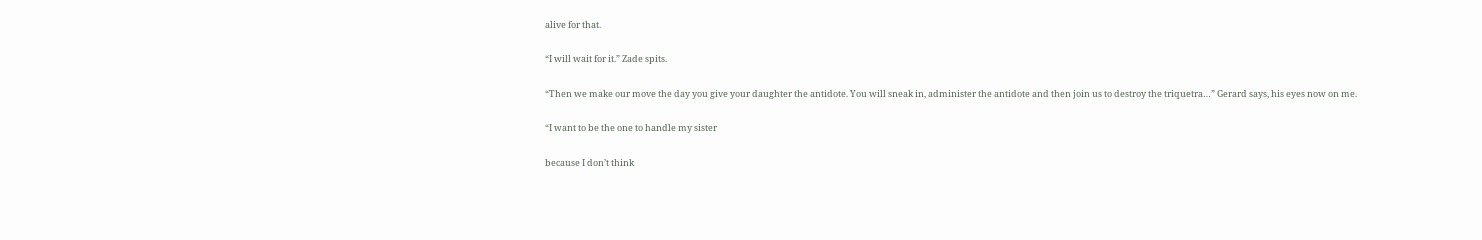alive for that.

“I will wait for it.” Zade spits.

“Then we make our move the day you give your daughter the antidote. You will sneak in, administer the antidote and then join us to destroy the triquetra…” Gerard says, his eyes now on me.

“I want to be the one to handle my sister

because I don’t think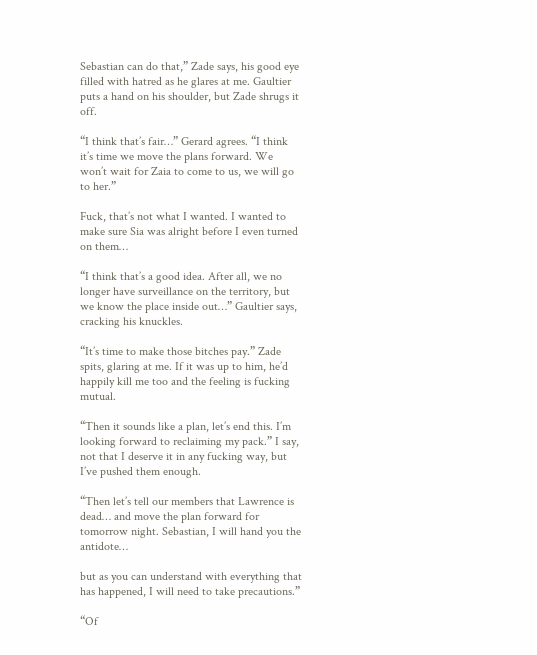Sebastian can do that,” Zade says, his good eye filled with hatred as he glares at me. Gaultier puts a hand on his shoulder, but Zade shrugs it off.

“I think that’s fair…” Gerard agrees. “I think it’s time we move the plans forward. We won’t wait for Zaia to come to us, we will go to her.”

Fuck, that’s not what I wanted. I wanted to make sure Sia was alright before I even turned on them…

“I think that’s a good idea. After all, we no longer have surveillance on the territory, but we know the place inside out…” Gaultier says, cracking his knuckles.

“It’s time to make those bitches pay.” Zade spits, glaring at me. If it was up to him, he’d happily kill me too and the feeling is fucking mutual.

“Then it sounds like a plan, let’s end this. I’m looking forward to reclaiming my pack.” I say, not that I deserve it in any fucking way, but I’ve pushed them enough.

“Then let’s tell our members that Lawrence is dead… and move the plan forward for tomorrow night. Sebastian, I will hand you the antidote…

but as you can understand with everything that has happened, I will need to take precautions.”

“Of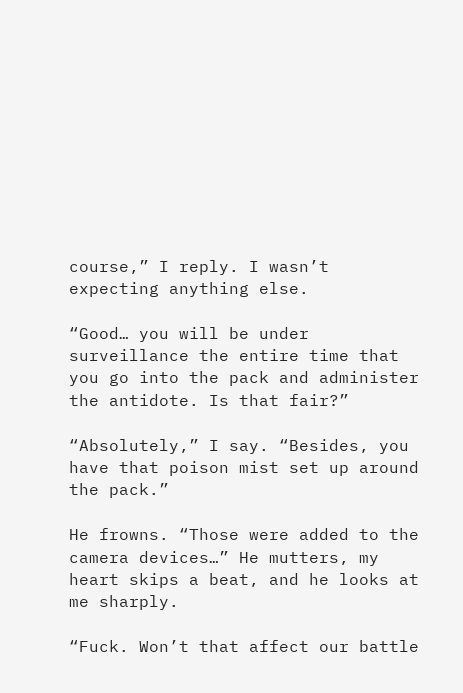course,” I reply. I wasn’t expecting anything else.

“Good… you will be under surveillance the entire time that you go into the pack and administer the antidote. Is that fair?”

“Absolutely,” I say. “Besides, you have that poison mist set up around the pack.”

He frowns. “Those were added to the camera devices…” He mutters, my heart skips a beat, and he looks at me sharply.

“Fuck. Won’t that affect our battle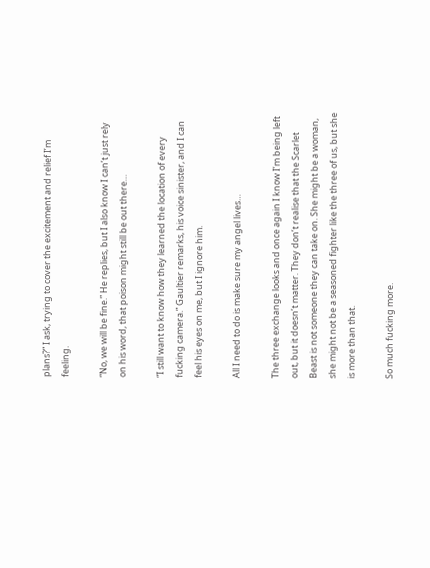plans?” I ask, trying to cover the excitement and relief I’m feeling.

“No, we will be fine.” He replies, but I also know I can’t just rely on his word, that poison might still be out there…

“I still want to know how they learned the location of every fucking camera.” Gaultier remarks, his voice sinister, and I can feel his eyes on me, but I ignore him.

All I need to do is make sure my angel lives…

The three exchange looks and once again I know I’m being left out, but it doesn’t matter. They don’t realise that the Scarlet Beast is not someone they can take on. She might be a woman, she might not be a seasoned fighter like the three of us, but she is more than that.

So much fucking more.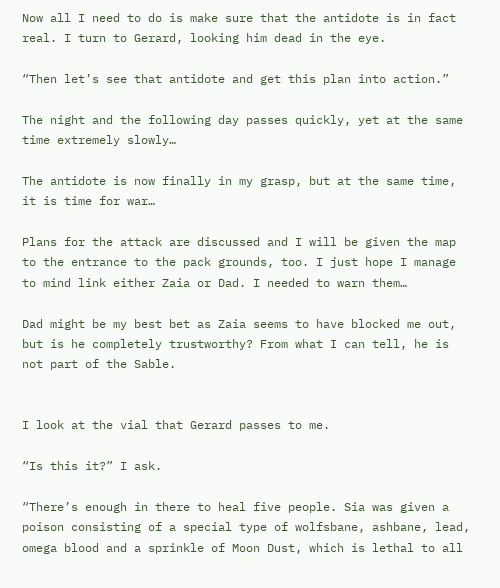Now all I need to do is make sure that the antidote is in fact real. I turn to Gerard, looking him dead in the eye.

“Then let’s see that antidote and get this plan into action.”

The night and the following day passes quickly, yet at the same time extremely slowly…

The antidote is now finally in my grasp, but at the same time, it is time for war…

Plans for the attack are discussed and I will be given the map to the entrance to the pack grounds, too. I just hope I manage to mind link either Zaia or Dad. I needed to warn them…

Dad might be my best bet as Zaia seems to have blocked me out, but is he completely trustworthy? From what I can tell, he is not part of the Sable.


I look at the vial that Gerard passes to me.

“Is this it?” I ask.

“There’s enough in there to heal five people. Sia was given a poison consisting of a special type of wolfsbane, ashbane, lead, omega blood and a sprinkle of Moon Dust, which is lethal to all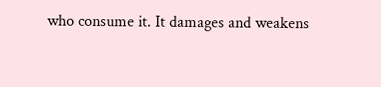who consume it. It damages and weakens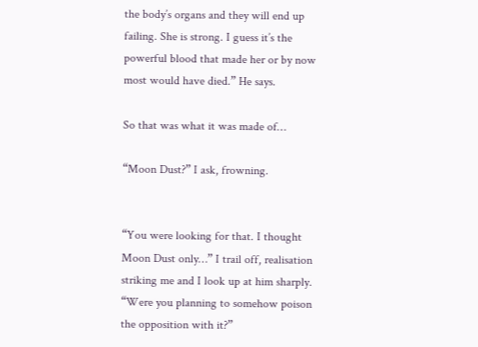the body’s organs and they will end up failing. She is strong. I guess it’s the powerful blood that made her or by now most would have died.” He says.

So that was what it was made of…

“Moon Dust?” I ask, frowning.


“You were looking for that. I thought Moon Dust only…” I trail off, realisation striking me and I look up at him sharply. “Were you planning to somehow poison the opposition with it?”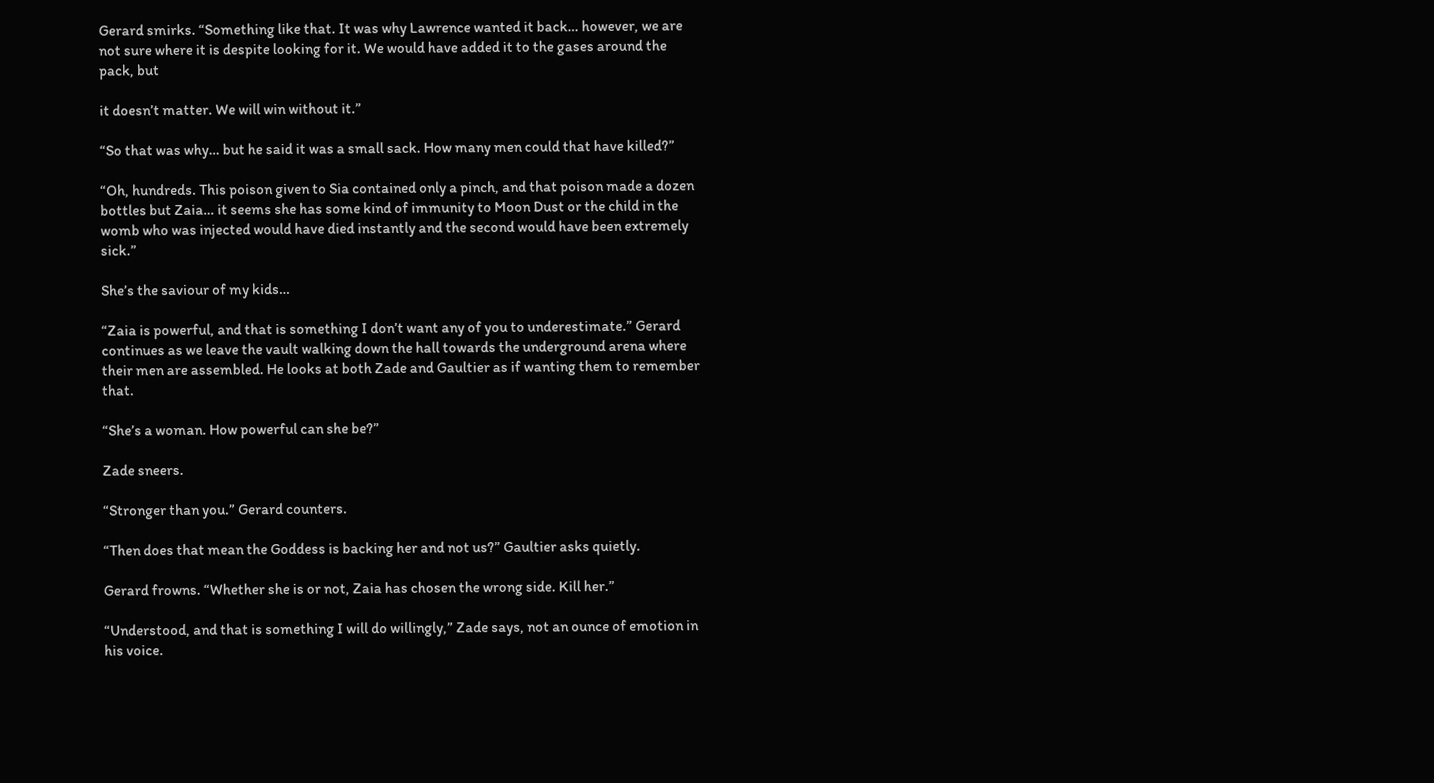Gerard smirks. “Something like that. It was why Lawrence wanted it back… however, we are not sure where it is despite looking for it. We would have added it to the gases around the pack, but

it doesn’t matter. We will win without it.”

“So that was why… but he said it was a small sack. How many men could that have killed?”

“Oh, hundreds. This poison given to Sia contained only a pinch, and that poison made a dozen bottles but Zaia… it seems she has some kind of immunity to Moon Dust or the child in the womb who was injected would have died instantly and the second would have been extremely sick.”

She’s the saviour of my kids…

“Zaia is powerful, and that is something I don’t want any of you to underestimate.” Gerard continues as we leave the vault walking down the hall towards the underground arena where their men are assembled. He looks at both Zade and Gaultier as if wanting them to remember that.

“She’s a woman. How powerful can she be?”

Zade sneers.

“Stronger than you.” Gerard counters.

“Then does that mean the Goddess is backing her and not us?” Gaultier asks quietly.

Gerard frowns. “Whether she is or not, Zaia has chosen the wrong side. Kill her.”

“Understood, and that is something I will do willingly,” Zade says, not an ounce of emotion in his voice.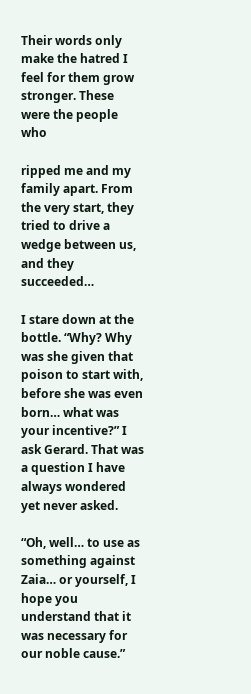Their words only make the hatred I feel for them grow stronger. These were the people who

ripped me and my family apart. From the very start, they tried to drive a wedge between us, and they succeeded…

I stare down at the bottle. “Why? Why was she given that poison to start with, before she was even born… what was your incentive?” I ask Gerard. That was a question I have always wondered yet never asked.

“Oh, well… to use as something against Zaia… or yourself, I hope you understand that it was necessary for our noble cause.”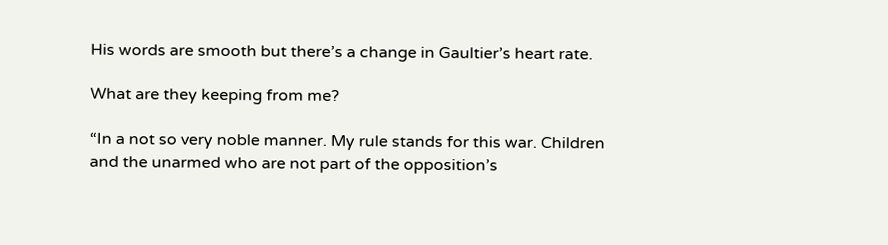His words are smooth but there’s a change in Gaultier’s heart rate.

What are they keeping from me?

“In a not so very noble manner. My rule stands for this war. Children and the unarmed who are not part of the opposition’s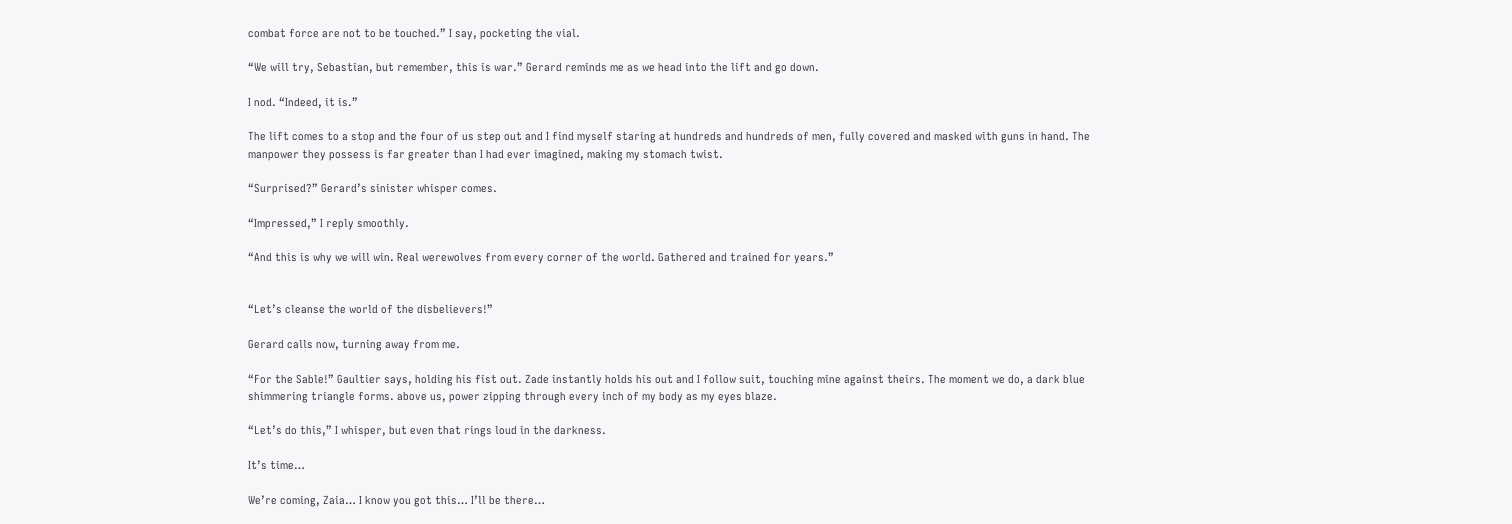combat force are not to be touched.” I say, pocketing the vial.

“We will try, Sebastian, but remember, this is war.” Gerard reminds me as we head into the lift and go down.

I nod. “Indeed, it is.”

The lift comes to a stop and the four of us step out and I find myself staring at hundreds and hundreds of men, fully covered and masked with guns in hand. The manpower they possess is far greater than I had ever imagined, making my stomach twist.

“Surprised?” Gerard’s sinister whisper comes.

“Impressed,” I reply smoothly.

“And this is why we will win. Real werewolves from every corner of the world. Gathered and trained for years.”


“Let’s cleanse the world of the disbelievers!”

Gerard calls now, turning away from me.

“For the Sable!” Gaultier says, holding his fist out. Zade instantly holds his out and I follow suit, touching mine against theirs. The moment we do, a dark blue shimmering triangle forms. above us, power zipping through every inch of my body as my eyes blaze.

“Let’s do this,” I whisper, but even that rings loud in the darkness.

It’s time…

We’re coming, Zaia… I know you got this… I’ll be there…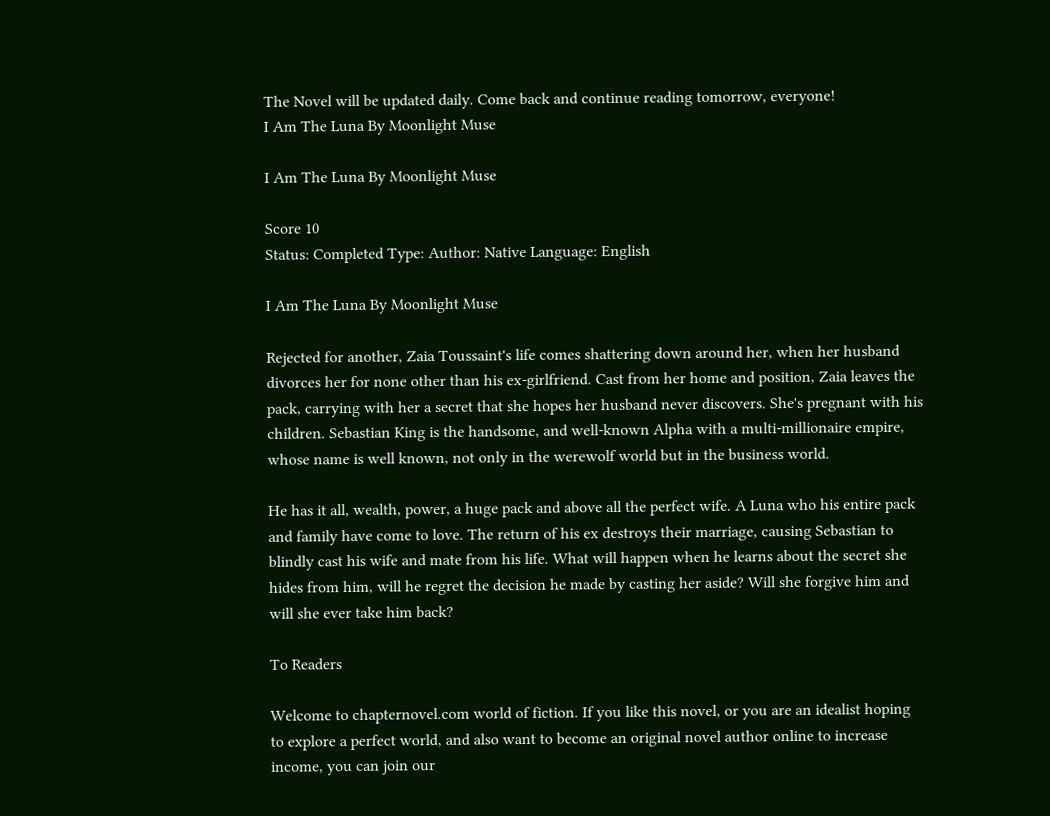The Novel will be updated daily. Come back and continue reading tomorrow, everyone!
I Am The Luna By Moonlight Muse

I Am The Luna By Moonlight Muse

Score 10
Status: Completed Type: Author: Native Language: English

I Am The Luna By Moonlight Muse

Rejected for another, Zaia Toussaint's life comes shattering down around her, when her husband divorces her for none other than his ex-girlfriend. Cast from her home and position, Zaia leaves the pack, carrying with her a secret that she hopes her husband never discovers. She's pregnant with his children. Sebastian King is the handsome, and well-known Alpha with a multi-millionaire empire, whose name is well known, not only in the werewolf world but in the business world.

He has it all, wealth, power, a huge pack and above all the perfect wife. A Luna who his entire pack and family have come to love. The return of his ex destroys their marriage, causing Sebastian to blindly cast his wife and mate from his life. What will happen when he learns about the secret she hides from him, will he regret the decision he made by casting her aside? Will she forgive him and will she ever take him back?

To Readers

Welcome to chapternovel.com world of fiction. If you like this novel, or you are an idealist hoping to explore a perfect world, and also want to become an original novel author online to increase income, you can join our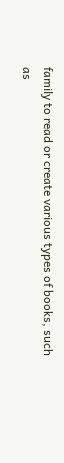family to read or create various types of books, such as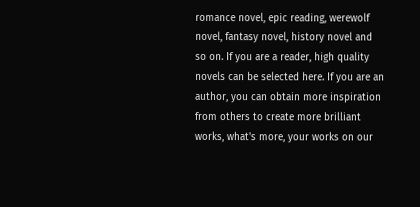romance novel, epic reading, werewolf novel, fantasy novel, history novel and so on. If you are a reader, high quality novels can be selected here. If you are an author, you can obtain more inspiration from others to create more brilliant works, what's more, your works on our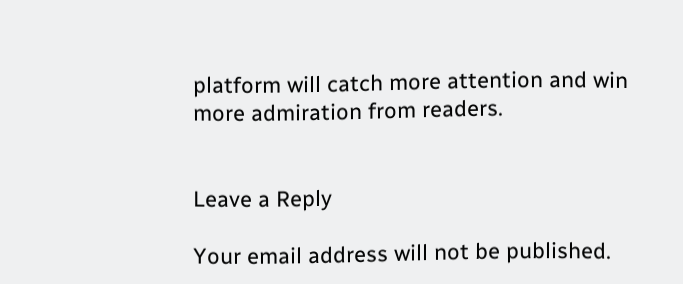platform will catch more attention and win more admiration from readers.


Leave a Reply

Your email address will not be published.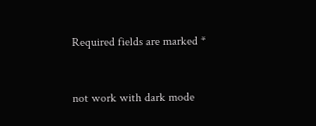Required fields are marked *


not work with dark mode